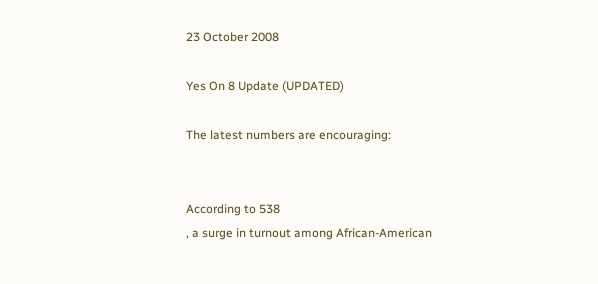23 October 2008

Yes On 8 Update (UPDATED)

The latest numbers are encouraging:


According to 538
, a surge in turnout among African-American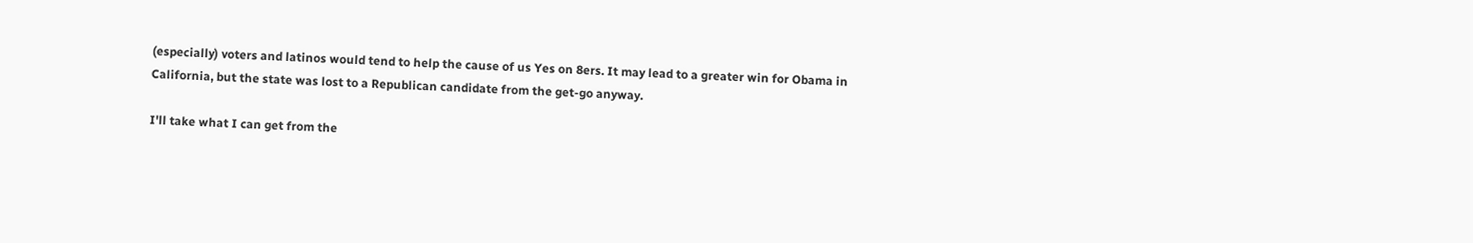(especially) voters and latinos would tend to help the cause of us Yes on 8ers. It may lead to a greater win for Obama in California, but the state was lost to a Republican candidate from the get-go anyway.

I'll take what I can get from the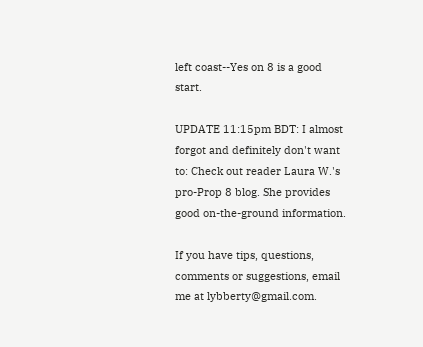left coast--Yes on 8 is a good start.

UPDATE 11:15pm BDT: I almost forgot and definitely don't want to: Check out reader Laura W.'s pro-Prop 8 blog. She provides good on-the-ground information.

If you have tips, questions, comments or suggestions, email me at lybberty@gmail.com.